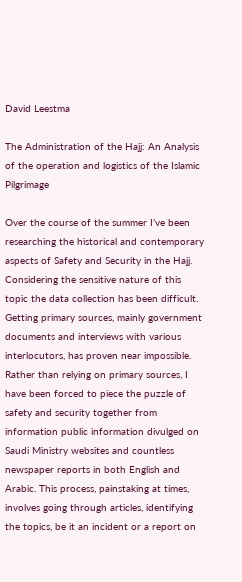David Leestma

The Administration of the Hajj: An Analysis of the operation and logistics of the Islamic Pilgrimage

Over the course of the summer I’ve been researching the historical and contemporary aspects of Safety and Security in the Hajj. Considering the sensitive nature of this topic the data collection has been difficult. Getting primary sources, mainly government documents and interviews with various interlocutors, has proven near impossible. Rather than relying on primary sources, I have been forced to piece the puzzle of safety and security together from information public information divulged on Saudi Ministry websites and countless newspaper reports in both English and Arabic. This process, painstaking at times, involves going through articles, identifying the topics, be it an incident or a report on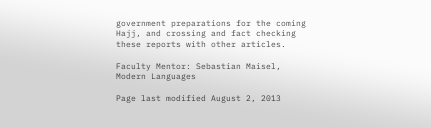government preparations for the coming Hajj, and crossing and fact checking these reports with other articles.

Faculty Mentor: Sebastian Maisel, Modern Languages

Page last modified August 2, 2013